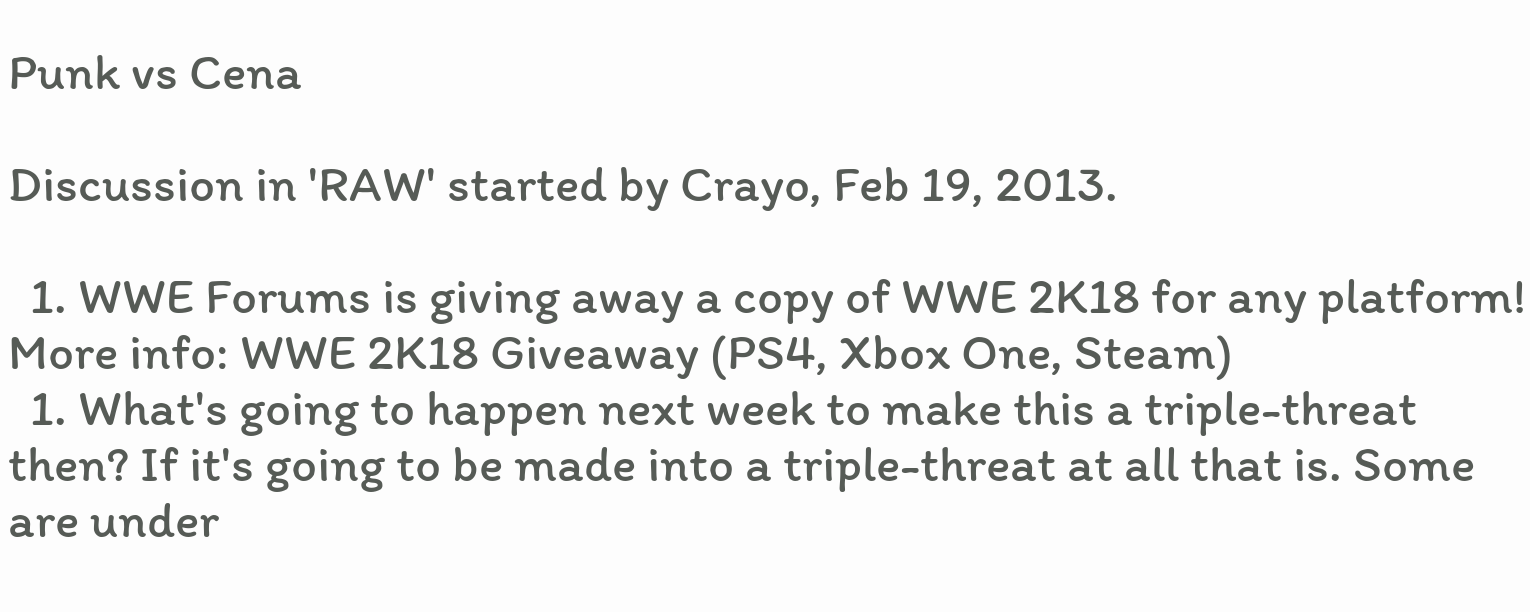Punk vs Cena

Discussion in 'RAW' started by Crayo, Feb 19, 2013.

  1. WWE Forums is giving away a copy of WWE 2K18 for any platform! More info: WWE 2K18 Giveaway (PS4, Xbox One, Steam)
  1. What's going to happen next week to make this a triple-threat then? If it's going to be made into a triple-threat at all that is. Some are under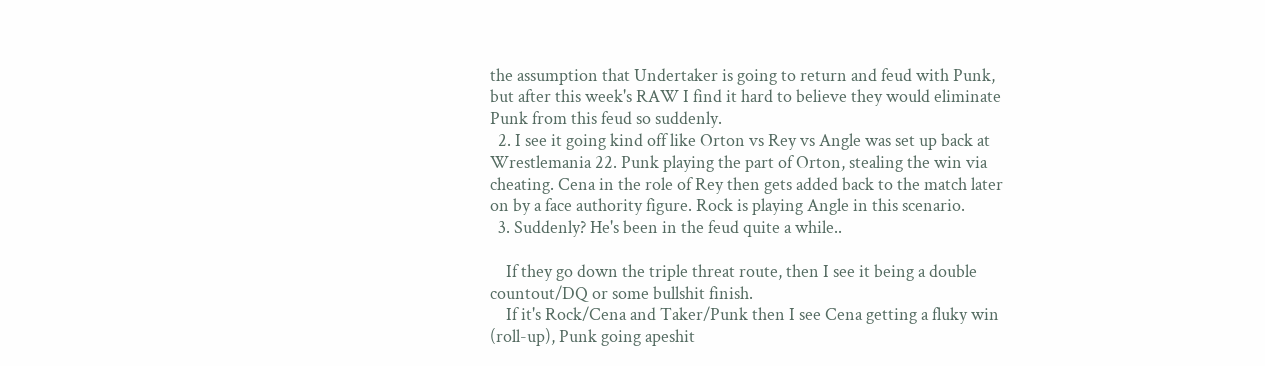the assumption that Undertaker is going to return and feud with Punk, but after this week's RAW I find it hard to believe they would eliminate Punk from this feud so suddenly.
  2. I see it going kind off like Orton vs Rey vs Angle was set up back at Wrestlemania 22. Punk playing the part of Orton, stealing the win via cheating. Cena in the role of Rey then gets added back to the match later on by a face authority figure. Rock is playing Angle in this scenario.
  3. Suddenly? He's been in the feud quite a while..

    If they go down the triple threat route, then I see it being a double countout/DQ or some bullshit finish.
    If it's Rock/Cena and Taker/Punk then I see Cena getting a fluky win (roll-up), Punk going apeshit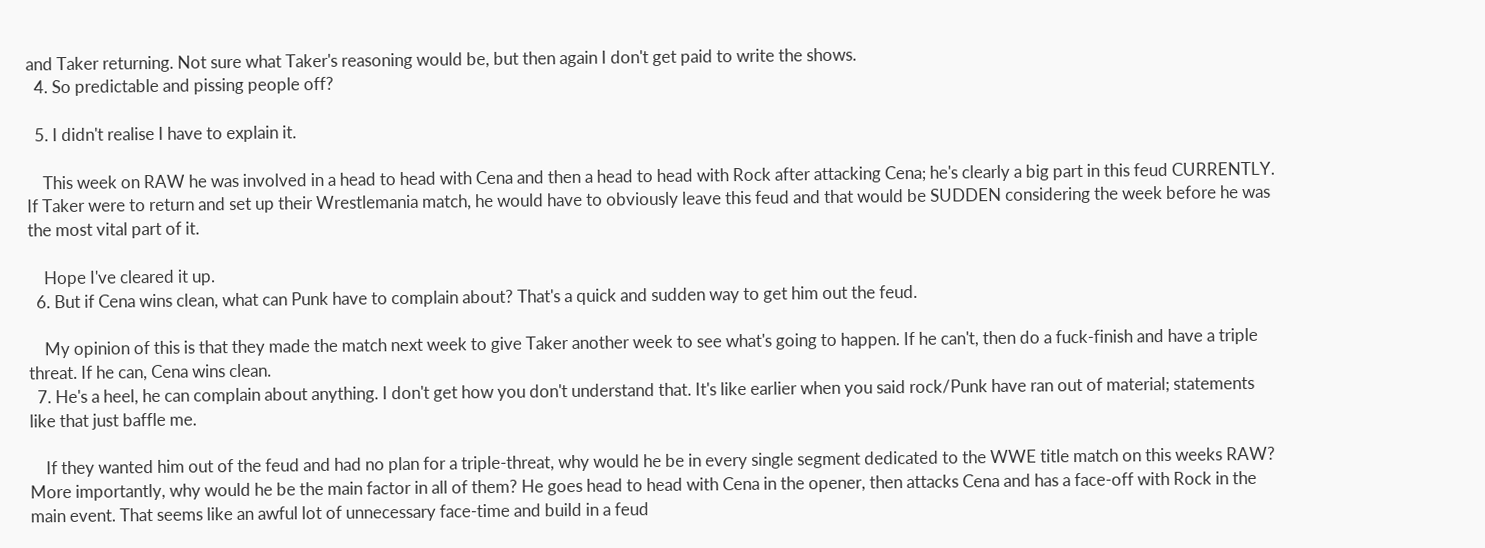and Taker returning. Not sure what Taker's reasoning would be, but then again I don't get paid to write the shows.
  4. So predictable and pissing people off?

  5. I didn't realise I have to explain it.

    This week on RAW he was involved in a head to head with Cena and then a head to head with Rock after attacking Cena; he's clearly a big part in this feud CURRENTLY. If Taker were to return and set up their Wrestlemania match, he would have to obviously leave this feud and that would be SUDDEN considering the week before he was the most vital part of it.

    Hope I've cleared it up.
  6. But if Cena wins clean, what can Punk have to complain about? That's a quick and sudden way to get him out the feud.

    My opinion of this is that they made the match next week to give Taker another week to see what's going to happen. If he can't, then do a fuck-finish and have a triple threat. If he can, Cena wins clean.
  7. He's a heel, he can complain about anything. I don't get how you don't understand that. It's like earlier when you said rock/Punk have ran out of material; statements like that just baffle me.

    If they wanted him out of the feud and had no plan for a triple-threat, why would he be in every single segment dedicated to the WWE title match on this weeks RAW? More importantly, why would he be the main factor in all of them? He goes head to head with Cena in the opener, then attacks Cena and has a face-off with Rock in the main event. That seems like an awful lot of unnecessary face-time and build in a feud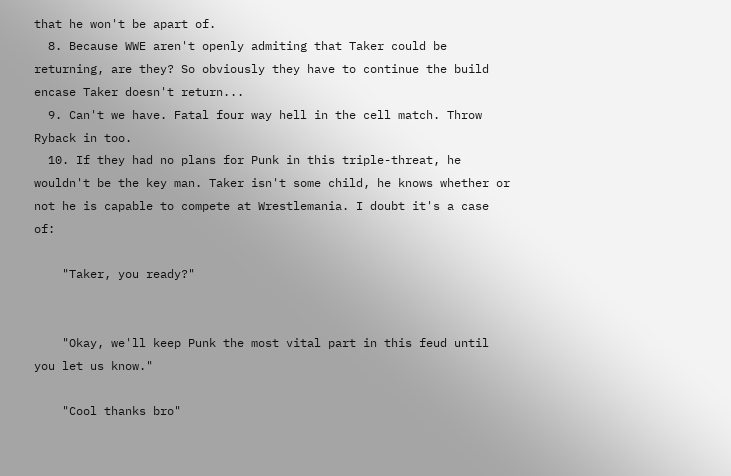that he won't be apart of.
  8. Because WWE aren't openly admiting that Taker could be returning, are they? So obviously they have to continue the build encase Taker doesn't return...
  9. Can't we have. Fatal four way hell in the cell match. Throw Ryback in too.
  10. If they had no plans for Punk in this triple-threat, he wouldn't be the key man. Taker isn't some child, he knows whether or not he is capable to compete at Wrestlemania. I doubt it's a case of:

    "Taker, you ready?"


    "Okay, we'll keep Punk the most vital part in this feud until you let us know."

    "Cool thanks bro"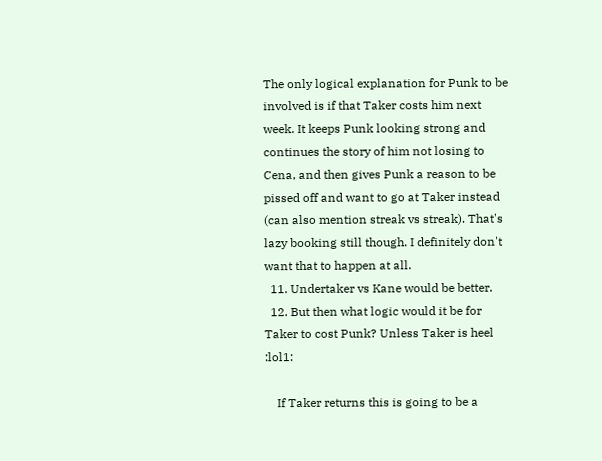The only logical explanation for Punk to be involved is if that Taker costs him next week. It keeps Punk looking strong and continues the story of him not losing to Cena, and then gives Punk a reason to be pissed off and want to go at Taker instead (can also mention streak vs streak). That's lazy booking still though. I definitely don't want that to happen at all.
  11. Undertaker vs Kane would be better.
  12. But then what logic would it be for Taker to cost Punk? Unless Taker is heel :lol1:

    If Taker returns this is going to be a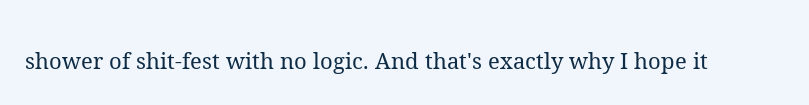shower of shit-fest with no logic. And that's exactly why I hope it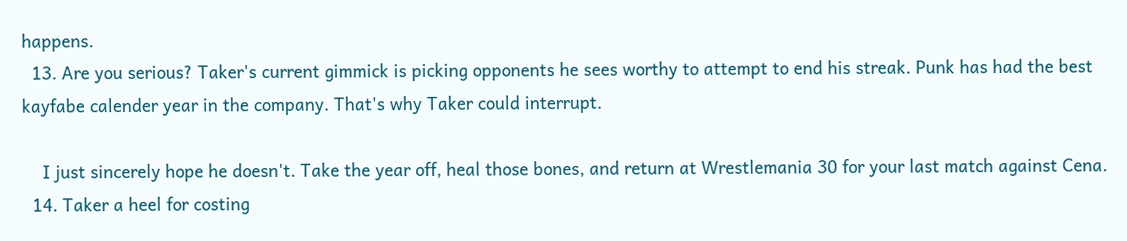happens.
  13. Are you serious? Taker's current gimmick is picking opponents he sees worthy to attempt to end his streak. Punk has had the best kayfabe calender year in the company. That's why Taker could interrupt.

    I just sincerely hope he doesn't. Take the year off, heal those bones, and return at Wrestlemania 30 for your last match against Cena.
  14. Taker a heel for costing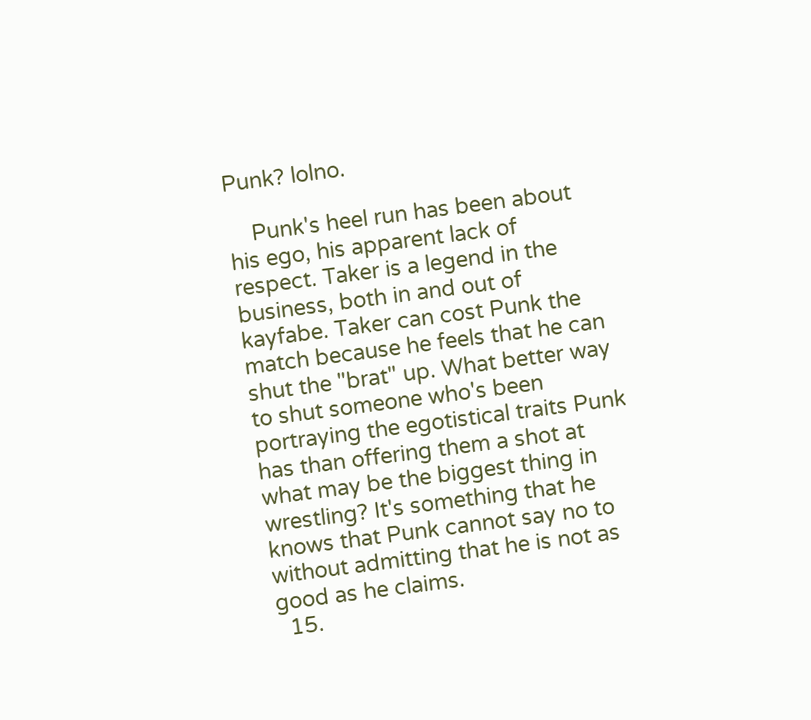Punk? lolno.

    Punk's heel run has been about his ego, his apparent lack of respect. Taker is a legend in the business, both in and out of kayfabe. Taker can cost Punk the match because he feels that he can shut the "brat" up. What better way to shut someone who's been portraying the egotistical traits Punk has than offering them a shot at what may be the biggest thing in wrestling? It's something that he knows that Punk cannot say no to without admitting that he is not as good as he claims.
  15.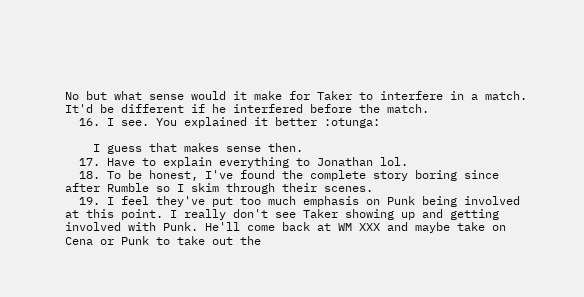No but what sense would it make for Taker to interfere in a match. It'd be different if he interfered before the match.
  16. I see. You explained it better :otunga:

    I guess that makes sense then.
  17. Have to explain everything to Jonathan lol.
  18. To be honest, I've found the complete story boring since after Rumble so I skim through their scenes.
  19. I feel they've put too much emphasis on Punk being involved at this point. I really don't see Taker showing up and getting involved with Punk. He'll come back at WM XXX and maybe take on Cena or Punk to take out the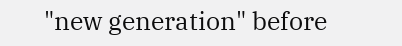"new generation" before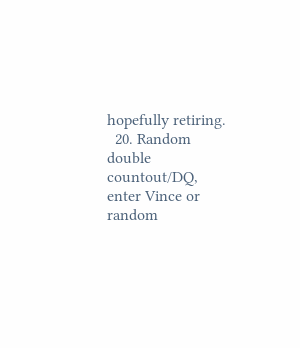hopefully retiring.
  20. Random double countout/DQ, enter Vince or random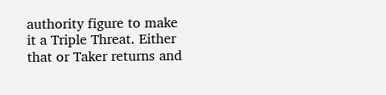authority figure to make it a Triple Threat. Either that or Taker returns and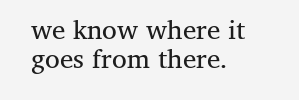we know where it goes from there.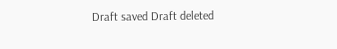Draft saved Draft deleted